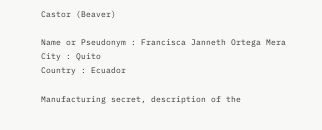Castor (Beaver)

Name or Pseudonym : Francisca Janneth Ortega Mera
City : Quito
Country : Ecuador

Manufacturing secret, description of the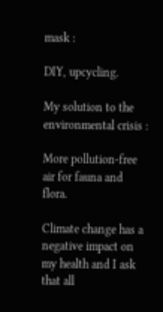mask :

DIY, upcycling.

My solution to the environmental crisis :

More pollution-free air for fauna and flora.

Climate change has a negative impact on my health and I ask that all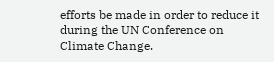efforts be made in order to reduce it during the UN Conference on Climate Change.